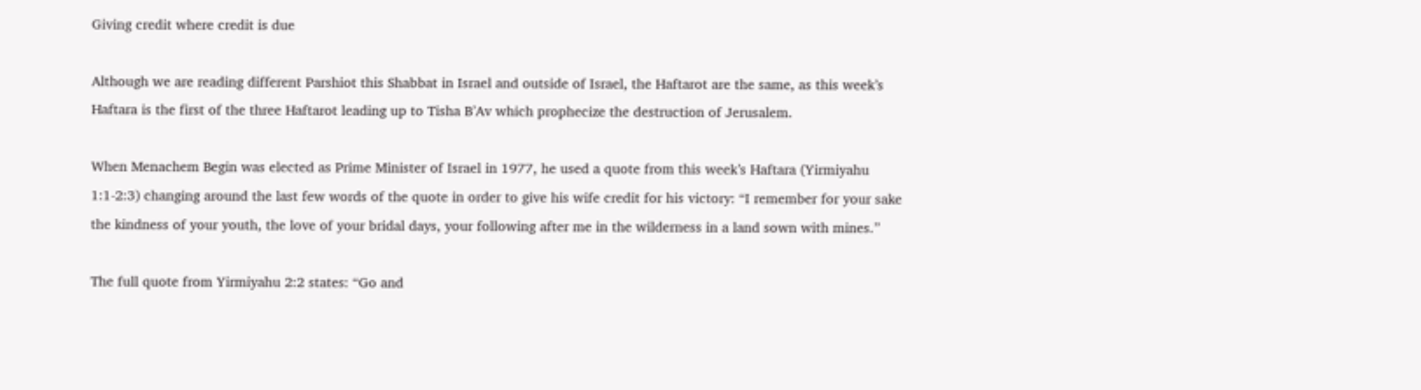Giving credit where credit is due

Although we are reading different Parshiot this Shabbat in Israel and outside of Israel, the Haftarot are the same, as this week’s Haftara is the first of the three Haftarot leading up to Tisha B’Av which prophecize the destruction of Jerusalem.

When Menachem Begin was elected as Prime Minister of Israel in 1977, he used a quote from this week’s Haftara (Yirmiyahu 1:1-2:3) changing around the last few words of the quote in order to give his wife credit for his victory: “I remember for your sake the kindness of your youth, the love of your bridal days, your following after me in the wilderness in a land sown with mines.”

The full quote from Yirmiyahu 2:2 states: “Go and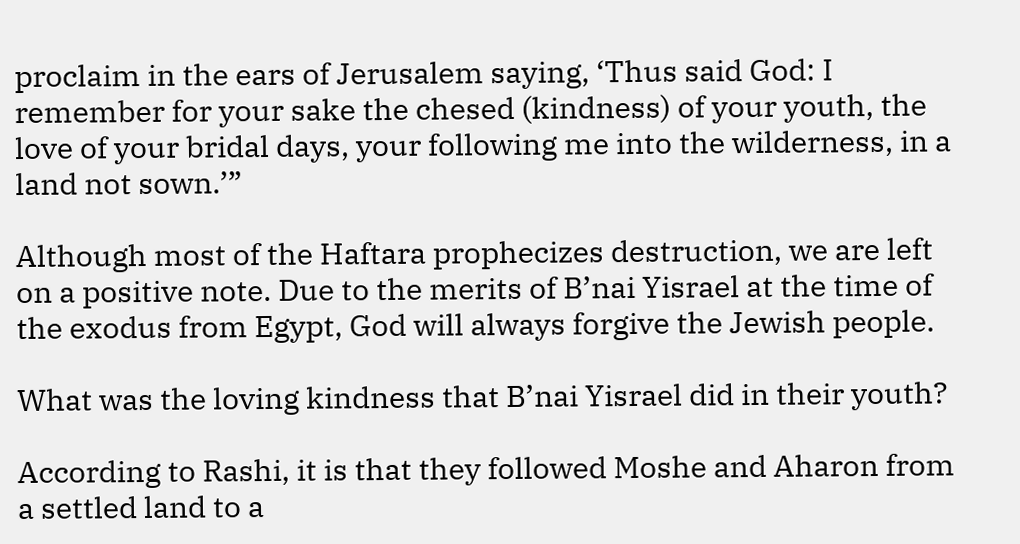proclaim in the ears of Jerusalem saying, ‘Thus said God: I remember for your sake the chesed (kindness) of your youth, the love of your bridal days, your following me into the wilderness, in a land not sown.’”

Although most of the Haftara prophecizes destruction, we are left on a positive note. Due to the merits of B’nai Yisrael at the time of the exodus from Egypt, God will always forgive the Jewish people.

What was the loving kindness that B’nai Yisrael did in their youth?

According to Rashi, it is that they followed Moshe and Aharon from a settled land to a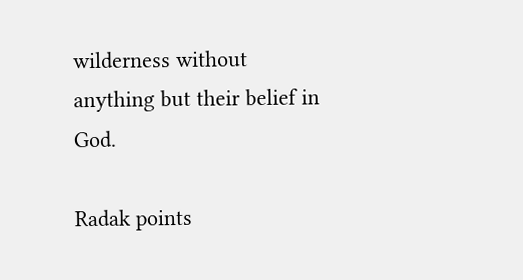wilderness without anything but their belief in God.

Radak points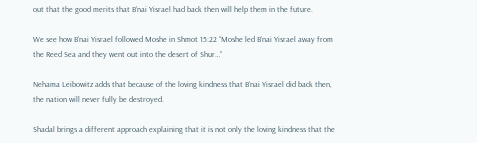out that the good merits that B’nai Yisrael had back then will help them in the future.

We see how B’nai Yisrael followed Moshe in Shmot 15:22 “Moshe led B’nai Yisrael away from the Reed Sea and they went out into the desert of Shur…”

Nehama Leibowitz adds that because of the loving kindness that B’nai Yisrael did back then, the nation will never fully be destroyed.

Shadal brings a different approach explaining that it is not only the loving kindness that the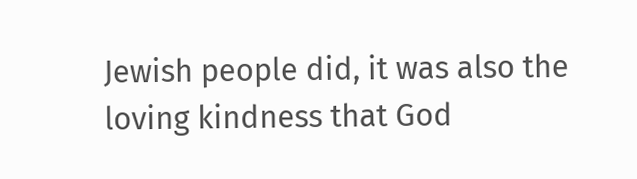Jewish people did, it was also the loving kindness that God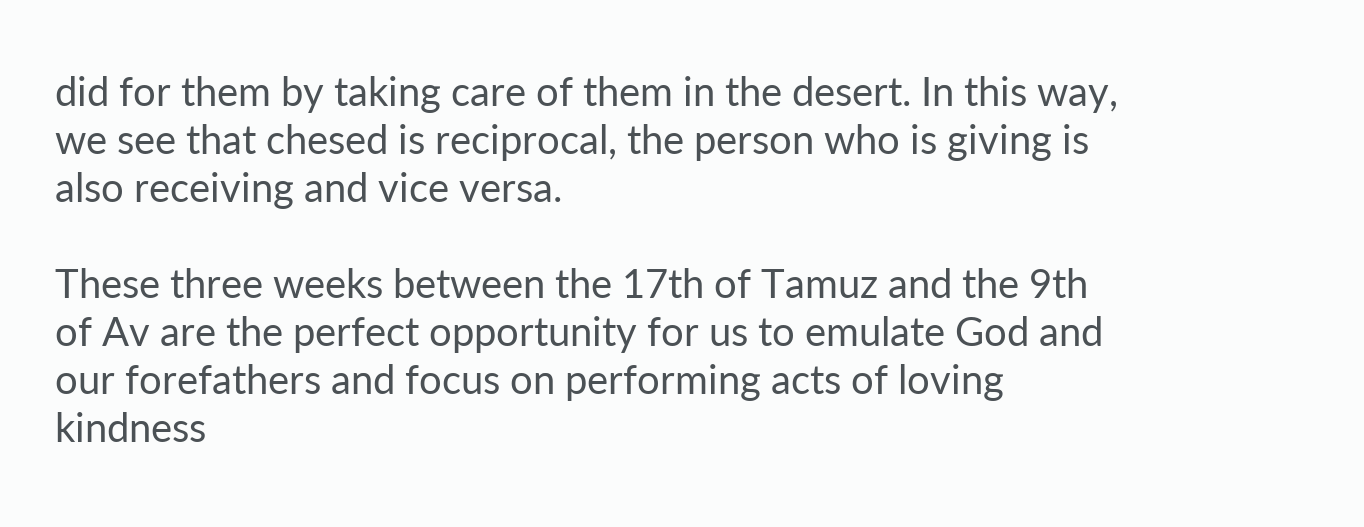did for them by taking care of them in the desert. In this way, we see that chesed is reciprocal, the person who is giving is also receiving and vice versa.

These three weeks between the 17th of Tamuz and the 9th of Av are the perfect opportunity for us to emulate God and our forefathers and focus on performing acts of loving kindness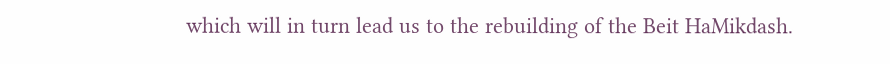which will in turn lead us to the rebuilding of the Beit HaMikdash.